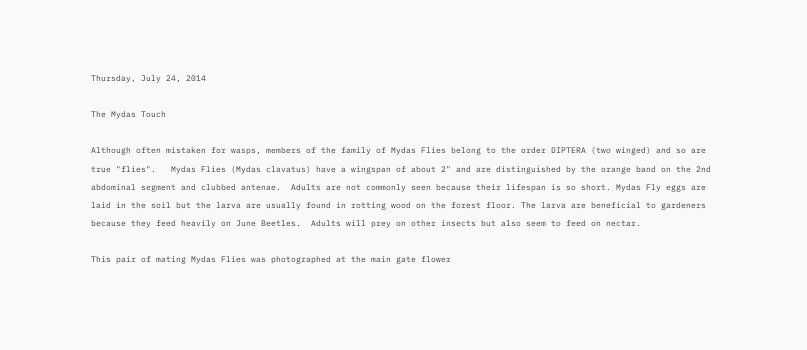Thursday, July 24, 2014

The Mydas Touch

Although often mistaken for wasps, members of the family of Mydas Flies belong to the order DIPTERA (two winged) and so are true "flies".   Mydas Flies (Mydas clavatus) have a wingspan of about 2" and are distinguished by the orange band on the 2nd abdominal segment and clubbed antenae.  Adults are not commonly seen because their lifespan is so short. Mydas Fly eggs are laid in the soil but the larva are usually found in rotting wood on the forest floor. The larva are beneficial to gardeners because they feed heavily on June Beetles.  Adults will prey on other insects but also seem to feed on nectar.

This pair of mating Mydas Flies was photographed at the main gate flower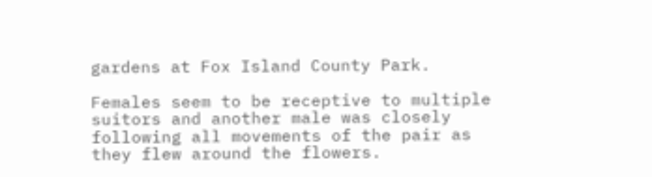gardens at Fox Island County Park.

Females seem to be receptive to multiple suitors and another male was closely following all movements of the pair as they flew around the flowers.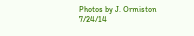Photos by J. Ormiston  7/24/14